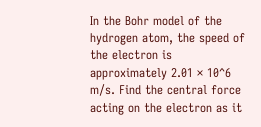In the Bohr model of the hydrogen atom, the speed of the electron is approximately 2.01 × 10^6 m/s. Find the central force acting on the electron as it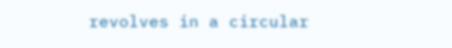revolves in a circular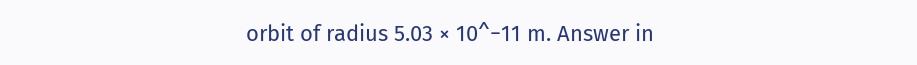orbit of radius 5.03 × 10^−11 m. Answer in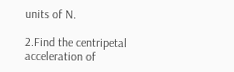units of N.

2.Find the centripetal acceleration of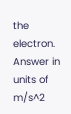the electron. Answer in units of m/s^2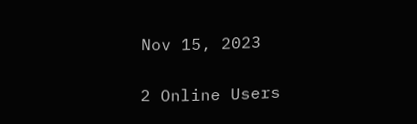Nov 15, 2023

2 Online Users